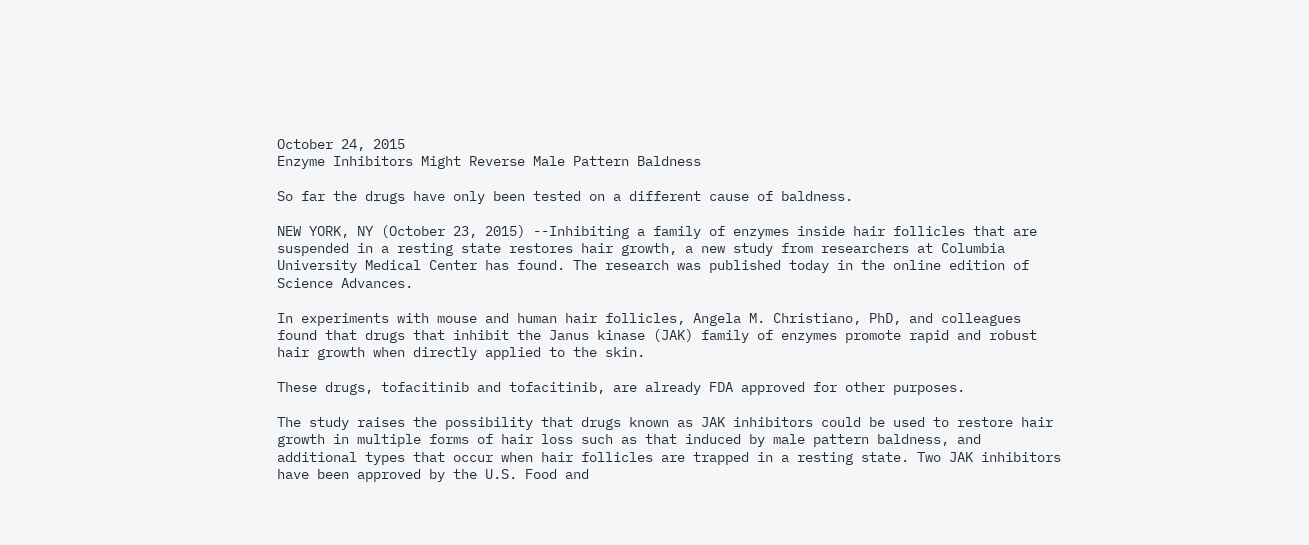October 24, 2015
Enzyme Inhibitors Might Reverse Male Pattern Baldness

So far the drugs have only been tested on a different cause of baldness.

NEW YORK, NY (October 23, 2015) --Inhibiting a family of enzymes inside hair follicles that are suspended in a resting state restores hair growth, a new study from researchers at Columbia University Medical Center has found. The research was published today in the online edition of Science Advances.

In experiments with mouse and human hair follicles, Angela M. Christiano, PhD, and colleagues found that drugs that inhibit the Janus kinase (JAK) family of enzymes promote rapid and robust hair growth when directly applied to the skin.

These drugs, tofacitinib and tofacitinib, are already FDA approved for other purposes.

The study raises the possibility that drugs known as JAK inhibitors could be used to restore hair growth in multiple forms of hair loss such as that induced by male pattern baldness, and additional types that occur when hair follicles are trapped in a resting state. Two JAK inhibitors have been approved by the U.S. Food and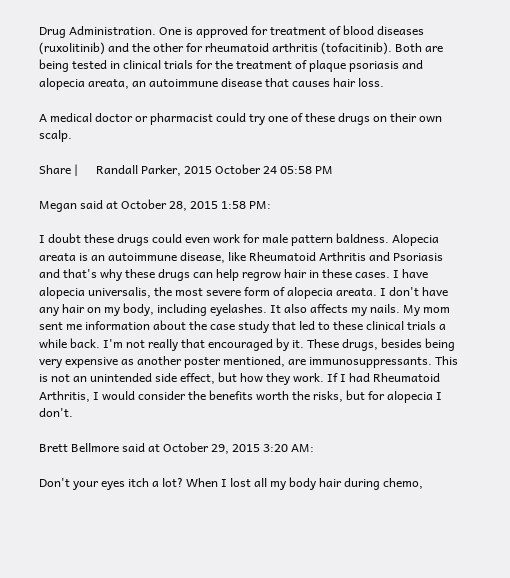Drug Administration. One is approved for treatment of blood diseases (ruxolitinib) and the other for rheumatoid arthritis (tofacitinib). Both are being tested in clinical trials for the treatment of plaque psoriasis and alopecia areata, an autoimmune disease that causes hair loss.

A medical doctor or pharmacist could try one of these drugs on their own scalp.

Share |      Randall Parker, 2015 October 24 05:58 PM

Megan said at October 28, 2015 1:58 PM:

I doubt these drugs could even work for male pattern baldness. Alopecia areata is an autoimmune disease, like Rheumatoid Arthritis and Psoriasis and that's why these drugs can help regrow hair in these cases. I have alopecia universalis, the most severe form of alopecia areata. I don't have any hair on my body, including eyelashes. It also affects my nails. My mom sent me information about the case study that led to these clinical trials a while back. I'm not really that encouraged by it. These drugs, besides being very expensive as another poster mentioned, are immunosuppressants. This is not an unintended side effect, but how they work. If I had Rheumatoid Arthritis, I would consider the benefits worth the risks, but for alopecia I don't.

Brett Bellmore said at October 29, 2015 3:20 AM:

Don't your eyes itch a lot? When I lost all my body hair during chemo,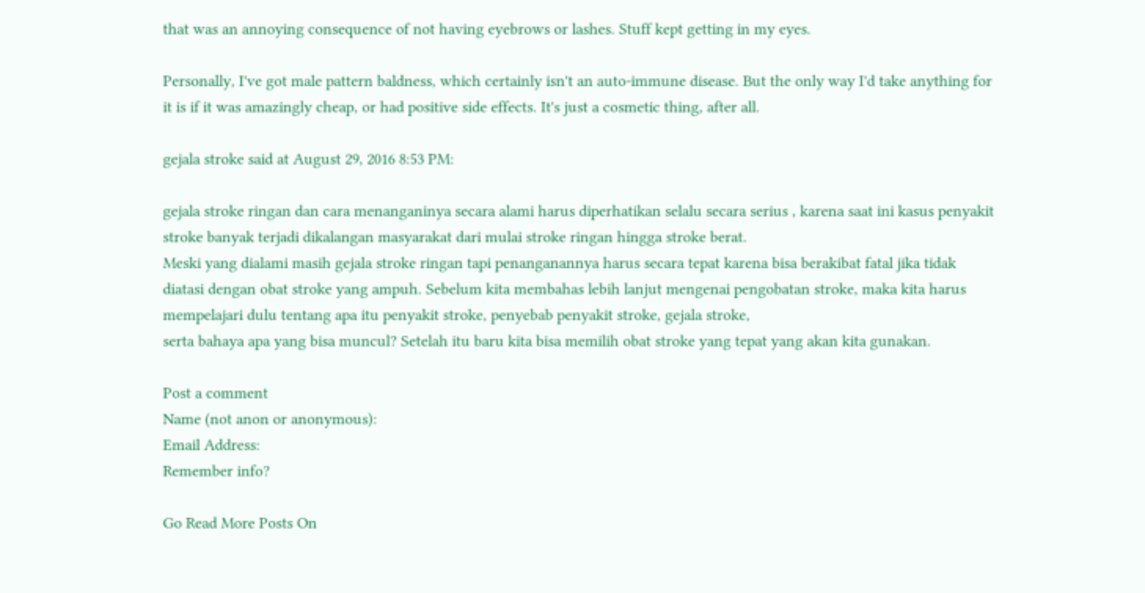that was an annoying consequence of not having eyebrows or lashes. Stuff kept getting in my eyes.

Personally, I've got male pattern baldness, which certainly isn't an auto-immune disease. But the only way I'd take anything for it is if it was amazingly cheap, or had positive side effects. It's just a cosmetic thing, after all.

gejala stroke said at August 29, 2016 8:53 PM:

gejala stroke ringan dan cara menanganinya secara alami harus diperhatikan selalu secara serius , karena saat ini kasus penyakit stroke banyak terjadi dikalangan masyarakat dari mulai stroke ringan hingga stroke berat.
Meski yang dialami masih gejala stroke ringan tapi penanganannya harus secara tepat karena bisa berakibat fatal jika tidak diatasi dengan obat stroke yang ampuh. Sebelum kita membahas lebih lanjut mengenai pengobatan stroke, maka kita harus mempelajari dulu tentang apa itu penyakit stroke, penyebab penyakit stroke, gejala stroke,
serta bahaya apa yang bisa muncul? Setelah itu baru kita bisa memilih obat stroke yang tepat yang akan kita gunakan.

Post a comment
Name (not anon or anonymous):
Email Address:
Remember info?

Go Read More Posts On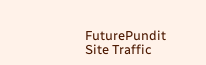FuturePundit
Site Traffic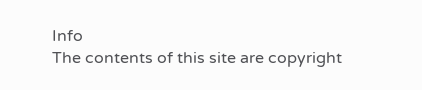Info
The contents of this site are copyright